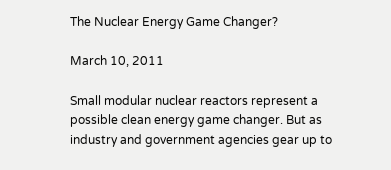The Nuclear Energy Game Changer?

March 10, 2011

Small modular nuclear reactors represent a possible clean energy game changer. But as industry and government agencies gear up to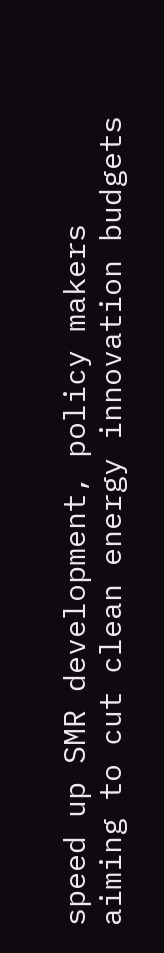speed up SMR development, policy makers aiming to cut clean energy innovation budgets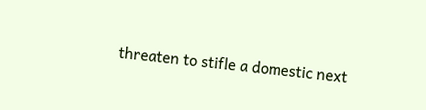threaten to stifle a domestic next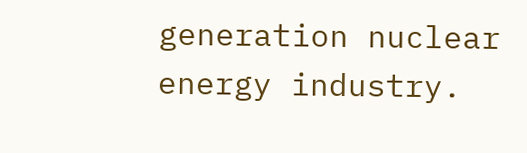generation nuclear energy industry.